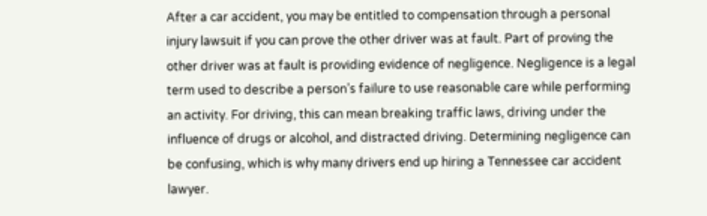After a car accident, you may be entitled to compensation through a personal injury lawsuit if you can prove the other driver was at fault. Part of proving the other driver was at fault is providing evidence of negligence. Negligence is a legal term used to describe a person’s failure to use reasonable care while performing an activity. For driving, this can mean breaking traffic laws, driving under the influence of drugs or alcohol, and distracted driving. Determining negligence can be confusing, which is why many drivers end up hiring a Tennessee car accident lawyer.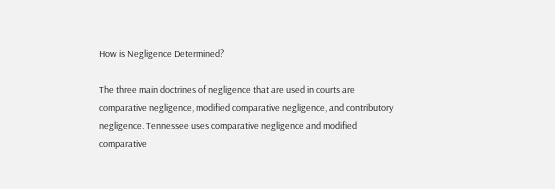How is Negligence Determined?

The three main doctrines of negligence that are used in courts are comparative negligence, modified comparative negligence, and contributory negligence. Tennessee uses comparative negligence and modified comparative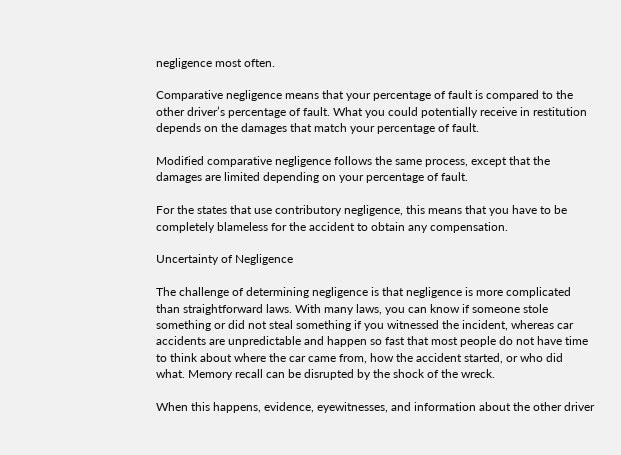negligence most often.

Comparative negligence means that your percentage of fault is compared to the other driver’s percentage of fault. What you could potentially receive in restitution depends on the damages that match your percentage of fault.

Modified comparative negligence follows the same process, except that the damages are limited depending on your percentage of fault.

For the states that use contributory negligence, this means that you have to be completely blameless for the accident to obtain any compensation.

Uncertainty of Negligence

The challenge of determining negligence is that negligence is more complicated than straightforward laws. With many laws, you can know if someone stole something or did not steal something if you witnessed the incident, whereas car accidents are unpredictable and happen so fast that most people do not have time to think about where the car came from, how the accident started, or who did what. Memory recall can be disrupted by the shock of the wreck.

When this happens, evidence, eyewitnesses, and information about the other driver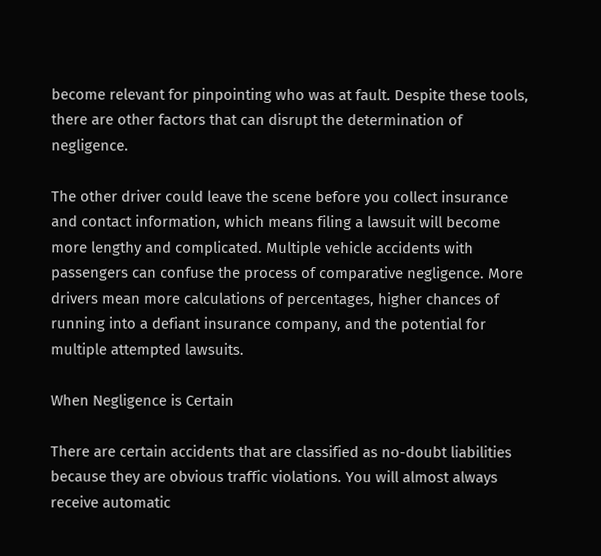become relevant for pinpointing who was at fault. Despite these tools, there are other factors that can disrupt the determination of negligence.

The other driver could leave the scene before you collect insurance and contact information, which means filing a lawsuit will become more lengthy and complicated. Multiple vehicle accidents with passengers can confuse the process of comparative negligence. More drivers mean more calculations of percentages, higher chances of running into a defiant insurance company, and the potential for multiple attempted lawsuits.

When Negligence is Certain

There are certain accidents that are classified as no-doubt liabilities because they are obvious traffic violations. You will almost always receive automatic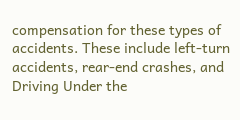compensation for these types of accidents. These include left-turn accidents, rear-end crashes, and Driving Under the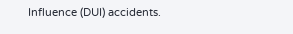Influence (DUI) accidents.